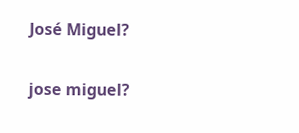José Miguel?

jose miguel?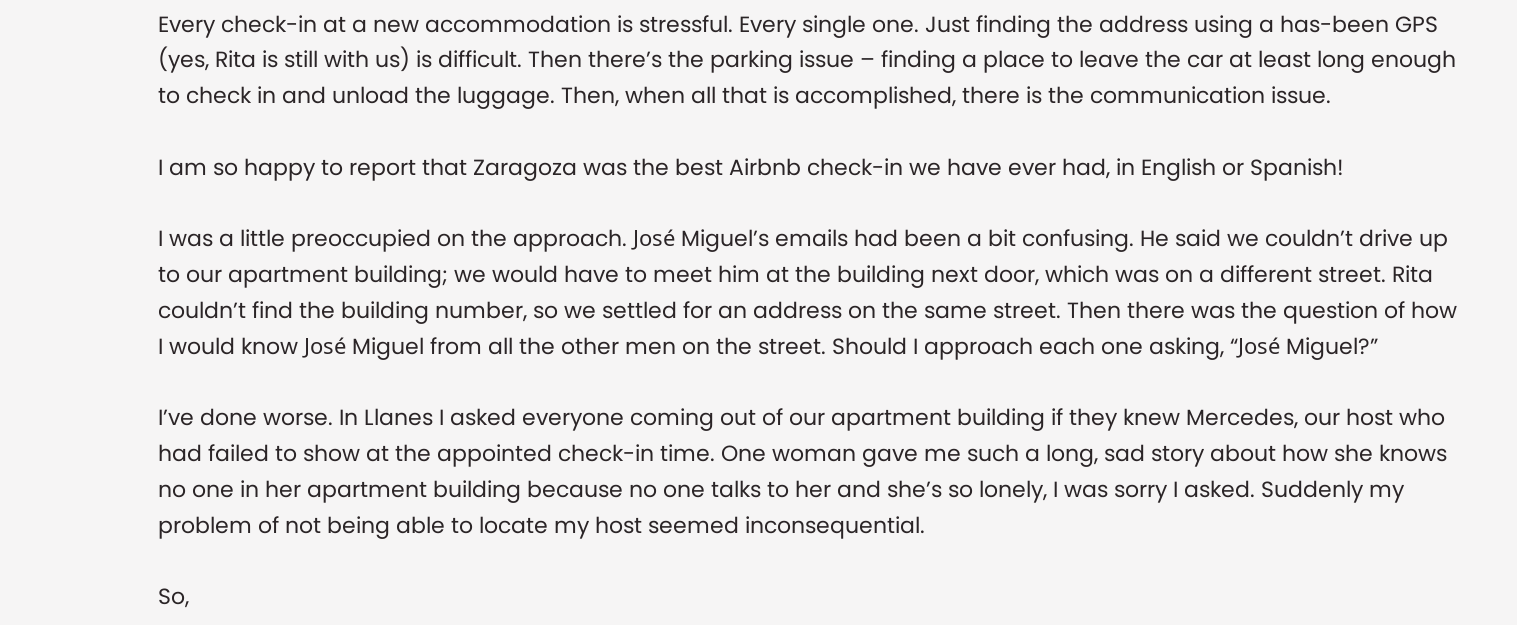Every check-in at a new accommodation is stressful. Every single one. Just finding the address using a has-been GPS (yes, Rita is still with us) is difficult. Then there’s the parking issue – finding a place to leave the car at least long enough to check in and unload the luggage. Then, when all that is accomplished, there is the communication issue.

I am so happy to report that Zaragoza was the best Airbnb check-in we have ever had, in English or Spanish!

I was a little preoccupied on the approach. José Miguel’s emails had been a bit confusing. He said we couldn’t drive up to our apartment building; we would have to meet him at the building next door, which was on a different street. Rita couldn’t find the building number, so we settled for an address on the same street. Then there was the question of how I would know José Miguel from all the other men on the street. Should I approach each one asking, “José Miguel?”

I’ve done worse. In Llanes I asked everyone coming out of our apartment building if they knew Mercedes, our host who had failed to show at the appointed check-in time. One woman gave me such a long, sad story about how she knows no one in her apartment building because no one talks to her and she’s so lonely, I was sorry I asked. Suddenly my problem of not being able to locate my host seemed inconsequential.

So,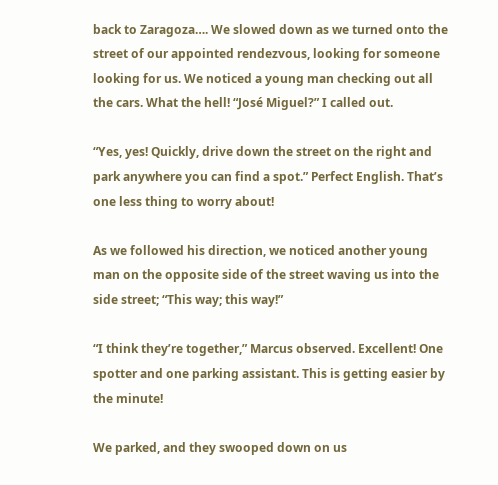back to Zaragoza…. We slowed down as we turned onto the street of our appointed rendezvous, looking for someone looking for us. We noticed a young man checking out all the cars. What the hell! “José Miguel?” I called out.

“Yes, yes! Quickly, drive down the street on the right and park anywhere you can find a spot.” Perfect English. That’s one less thing to worry about!

As we followed his direction, we noticed another young man on the opposite side of the street waving us into the side street; “This way; this way!”

“I think they’re together,” Marcus observed. Excellent! One spotter and one parking assistant. This is getting easier by the minute!

We parked, and they swooped down on us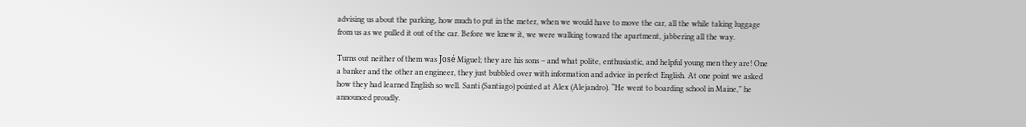advising us about the parking, how much to put in the meter, when we would have to move the car, all the while taking luggage from us as we pulled it out of the car. Before we knew it, we were walking toward the apartment, jabbering all the way.

Turns out neither of them was José Miguel; they are his sons – and what polite, enthusiastic, and helpful young men they are! One a banker and the other an engineer, they just bubbled over with information and advice in perfect English. At one point we asked how they had learned English so well. Santi (Santiago) pointed at Alex (Alejandro). “He went to boarding school in Maine,” he announced proudly.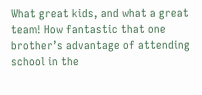What great kids, and what a great team! How fantastic that one brother’s advantage of attending school in the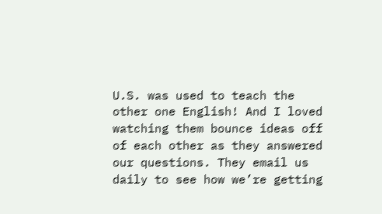U.S. was used to teach the other one English! And I loved watching them bounce ideas off of each other as they answered our questions. They email us daily to see how we’re getting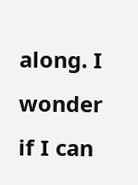along. I wonder if I can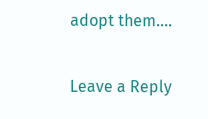adopt them….

Leave a Reply